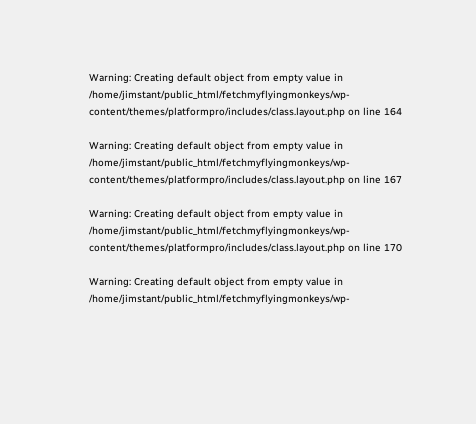Warning: Creating default object from empty value in /home/jimstant/public_html/fetchmyflyingmonkeys/wp-content/themes/platformpro/includes/class.layout.php on line 164

Warning: Creating default object from empty value in /home/jimstant/public_html/fetchmyflyingmonkeys/wp-content/themes/platformpro/includes/class.layout.php on line 167

Warning: Creating default object from empty value in /home/jimstant/public_html/fetchmyflyingmonkeys/wp-content/themes/platformpro/includes/class.layout.php on line 170

Warning: Creating default object from empty value in /home/jimstant/public_html/fetchmyflyingmonkeys/wp-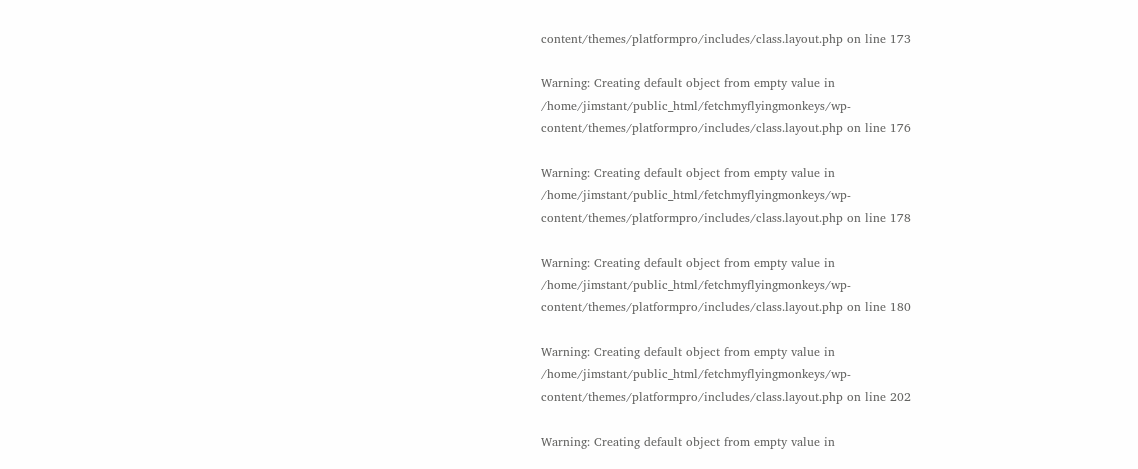content/themes/platformpro/includes/class.layout.php on line 173

Warning: Creating default object from empty value in /home/jimstant/public_html/fetchmyflyingmonkeys/wp-content/themes/platformpro/includes/class.layout.php on line 176

Warning: Creating default object from empty value in /home/jimstant/public_html/fetchmyflyingmonkeys/wp-content/themes/platformpro/includes/class.layout.php on line 178

Warning: Creating default object from empty value in /home/jimstant/public_html/fetchmyflyingmonkeys/wp-content/themes/platformpro/includes/class.layout.php on line 180

Warning: Creating default object from empty value in /home/jimstant/public_html/fetchmyflyingmonkeys/wp-content/themes/platformpro/includes/class.layout.php on line 202

Warning: Creating default object from empty value in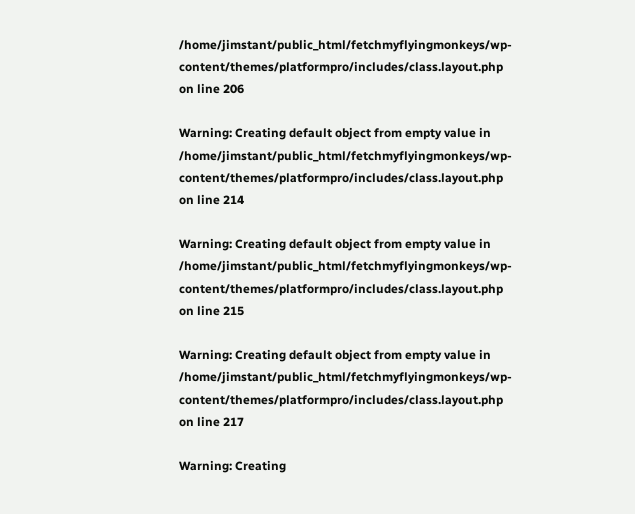/home/jimstant/public_html/fetchmyflyingmonkeys/wp-content/themes/platformpro/includes/class.layout.php on line 206

Warning: Creating default object from empty value in /home/jimstant/public_html/fetchmyflyingmonkeys/wp-content/themes/platformpro/includes/class.layout.php on line 214

Warning: Creating default object from empty value in /home/jimstant/public_html/fetchmyflyingmonkeys/wp-content/themes/platformpro/includes/class.layout.php on line 215

Warning: Creating default object from empty value in /home/jimstant/public_html/fetchmyflyingmonkeys/wp-content/themes/platformpro/includes/class.layout.php on line 217

Warning: Creating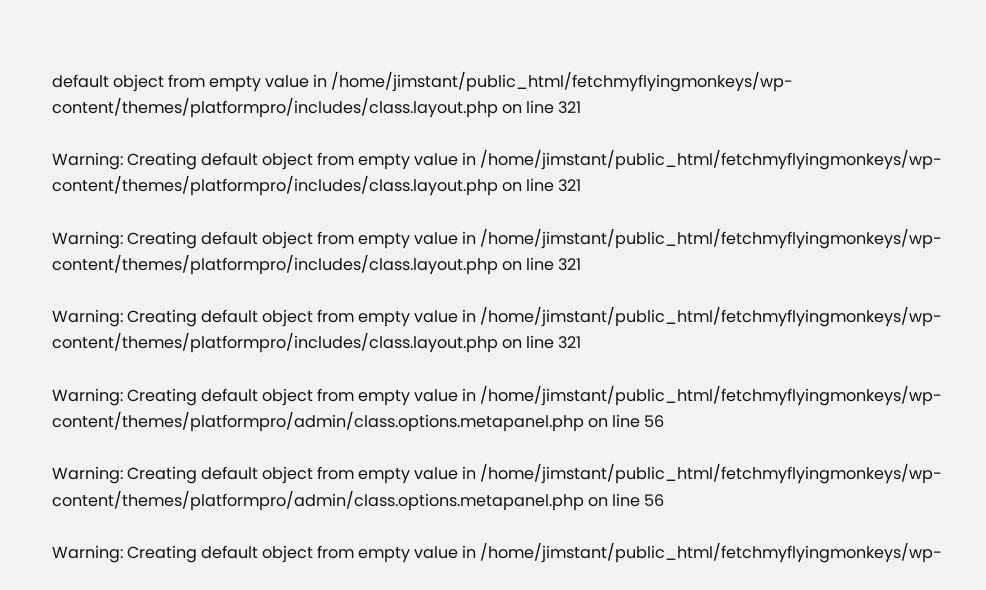default object from empty value in /home/jimstant/public_html/fetchmyflyingmonkeys/wp-content/themes/platformpro/includes/class.layout.php on line 321

Warning: Creating default object from empty value in /home/jimstant/public_html/fetchmyflyingmonkeys/wp-content/themes/platformpro/includes/class.layout.php on line 321

Warning: Creating default object from empty value in /home/jimstant/public_html/fetchmyflyingmonkeys/wp-content/themes/platformpro/includes/class.layout.php on line 321

Warning: Creating default object from empty value in /home/jimstant/public_html/fetchmyflyingmonkeys/wp-content/themes/platformpro/includes/class.layout.php on line 321

Warning: Creating default object from empty value in /home/jimstant/public_html/fetchmyflyingmonkeys/wp-content/themes/platformpro/admin/class.options.metapanel.php on line 56

Warning: Creating default object from empty value in /home/jimstant/public_html/fetchmyflyingmonkeys/wp-content/themes/platformpro/admin/class.options.metapanel.php on line 56

Warning: Creating default object from empty value in /home/jimstant/public_html/fetchmyflyingmonkeys/wp-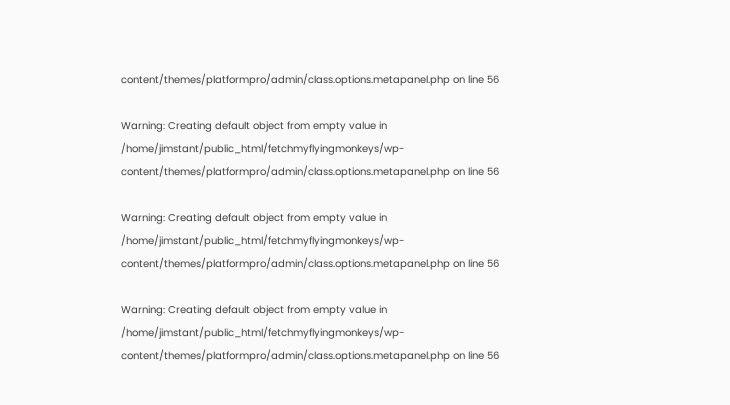content/themes/platformpro/admin/class.options.metapanel.php on line 56

Warning: Creating default object from empty value in /home/jimstant/public_html/fetchmyflyingmonkeys/wp-content/themes/platformpro/admin/class.options.metapanel.php on line 56

Warning: Creating default object from empty value in /home/jimstant/public_html/fetchmyflyingmonkeys/wp-content/themes/platformpro/admin/class.options.metapanel.php on line 56

Warning: Creating default object from empty value in /home/jimstant/public_html/fetchmyflyingmonkeys/wp-content/themes/platformpro/admin/class.options.metapanel.php on line 56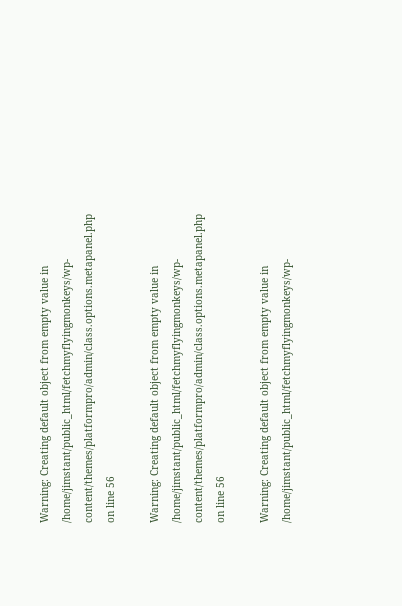Warning: Creating default object from empty value in /home/jimstant/public_html/fetchmyflyingmonkeys/wp-content/themes/platformpro/admin/class.options.metapanel.php on line 56

Warning: Creating default object from empty value in /home/jimstant/public_html/fetchmyflyingmonkeys/wp-content/themes/platformpro/admin/class.options.metapanel.php on line 56

Warning: Creating default object from empty value in /home/jimstant/public_html/fetchmyflyingmonkeys/wp-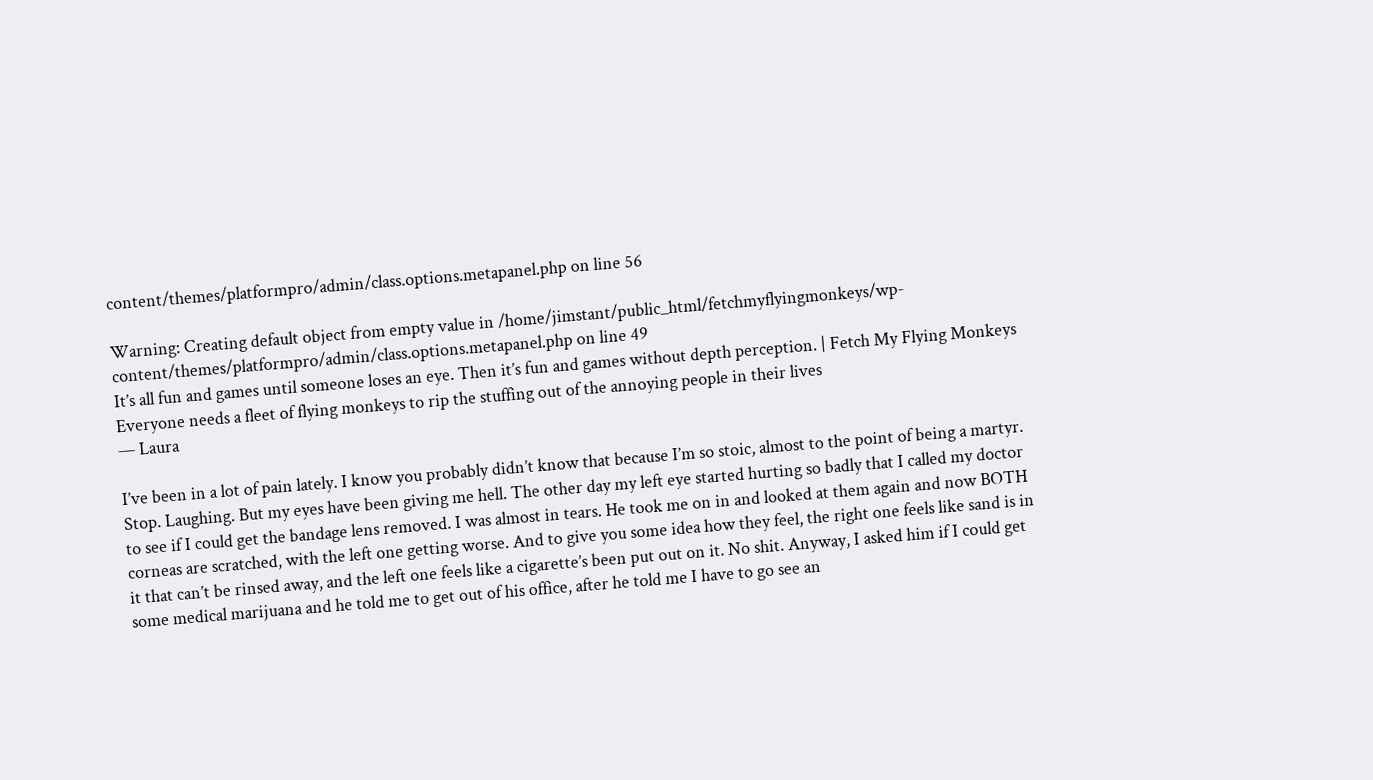content/themes/platformpro/admin/class.options.metapanel.php on line 56

Warning: Creating default object from empty value in /home/jimstant/public_html/fetchmyflyingmonkeys/wp-content/themes/platformpro/admin/class.options.metapanel.php on line 49
It’s all fun and games until someone loses an eye. Then it’s fun and games without depth perception. | Fetch My Flying Monkeys
Everyone needs a fleet of flying monkeys to rip the stuffing out of the annoying people in their lives
— Laura

I’ve been in a lot of pain lately. I know you probably didn’t know that because I’m so stoic, almost to the point of being a martyr. Stop. Laughing. But my eyes have been giving me hell. The other day my left eye started hurting so badly that I called my doctor to see if I could get the bandage lens removed. I was almost in tears. He took me on in and looked at them again and now BOTH corneas are scratched, with the left one getting worse. And to give you some idea how they feel, the right one feels like sand is in it that can’t be rinsed away, and the left one feels like a cigarette’s been put out on it. No shit. Anyway, I asked him if I could get some medical marijuana and he told me to get out of his office, after he told me I have to go see an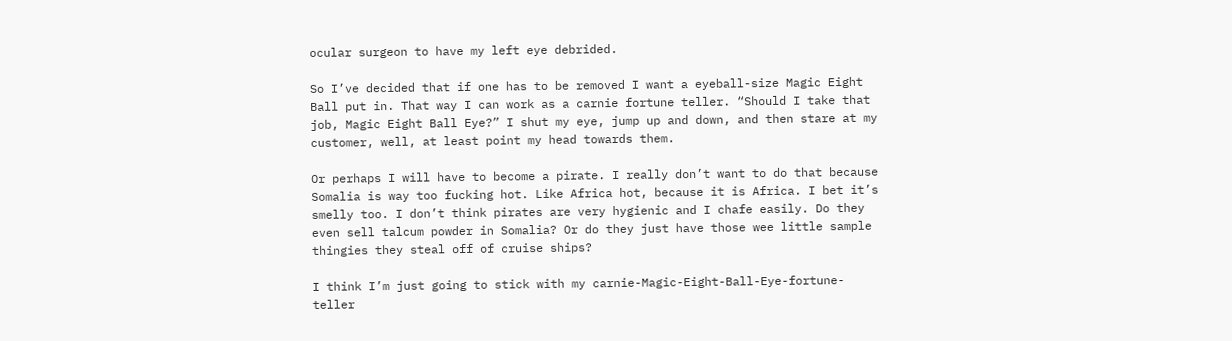ocular surgeon to have my left eye debrided.

So I’ve decided that if one has to be removed I want a eyeball-size Magic Eight Ball put in. That way I can work as a carnie fortune teller. “Should I take that job, Magic Eight Ball Eye?” I shut my eye, jump up and down, and then stare at my customer, well, at least point my head towards them.

Or perhaps I will have to become a pirate. I really don’t want to do that because Somalia is way too fucking hot. Like Africa hot, because it is Africa. I bet it’s smelly too. I don’t think pirates are very hygienic and I chafe easily. Do they even sell talcum powder in Somalia? Or do they just have those wee little sample thingies they steal off of cruise ships?

I think I’m just going to stick with my carnie-Magic-Eight-Ball-Eye-fortune-teller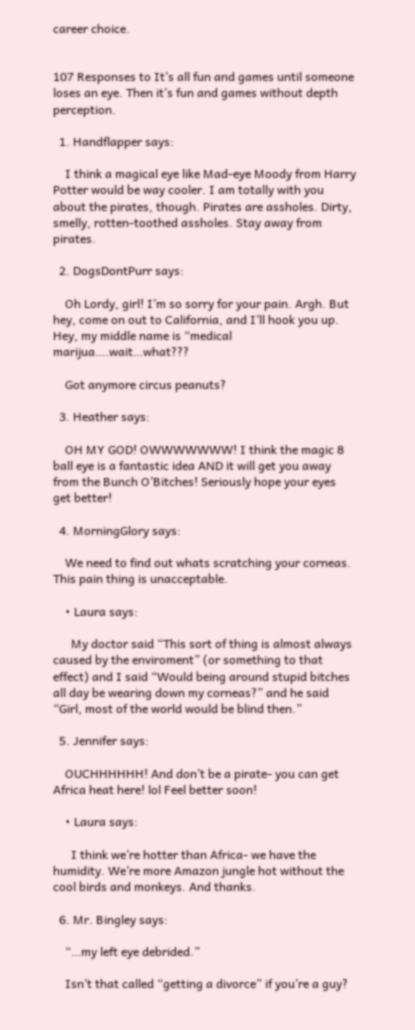career choice.


107 Responses to It’s all fun and games until someone loses an eye. Then it’s fun and games without depth perception.

  1. Handflapper says:

    I think a magical eye like Mad-eye Moody from Harry Potter would be way cooler. I am totally with you about the pirates, though. Pirates are assholes. Dirty, smelly, rotten-toothed assholes. Stay away from pirates.

  2. DogsDontPurr says:

    Oh Lordy, girl! I’m so sorry for your pain. Argh. But hey, come on out to California, and I’ll hook you up. Hey, my middle name is “medical marijua….wait…what???

    Got anymore circus peanuts?

  3. Heather says:

    OH MY GOD! OWWWWWWW! I think the magic 8 ball eye is a fantastic idea AND it will get you away from the Bunch O’Bitches! Seriously hope your eyes get better!

  4. MorningGlory says:

    We need to find out whats scratching your corneas. This pain thing is unacceptable.

    • Laura says:

      My doctor said “This sort of thing is almost always caused by the enviroment” (or something to that effect) and I said “Would being around stupid bitches all day be wearing down my corneas?” and he said “Girl, most of the world would be blind then.”

  5. Jennifer says:

    OUCHHHHHH! And don’t be a pirate- you can get Africa heat here! lol Feel better soon!

    • Laura says:

      I think we’re hotter than Africa- we have the humidity. We’re more Amazon jungle hot without the cool birds and monkeys. And thanks.

  6. Mr. Bingley says:

    “…my left eye debrided.”

    Isn’t that called “getting a divorce” if you’re a guy?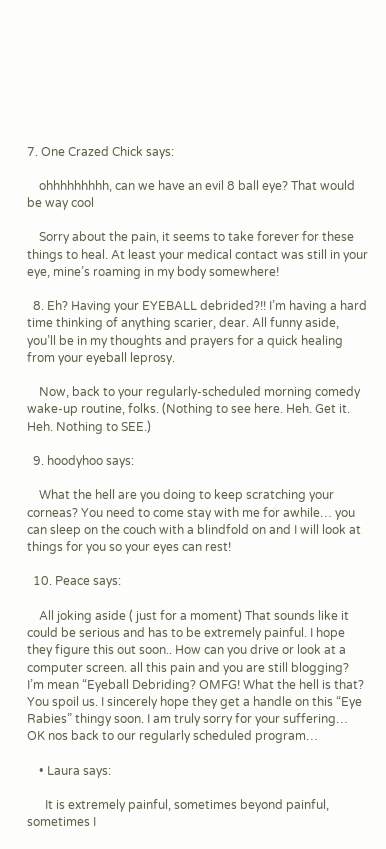7. One Crazed Chick says:

    ohhhhhhhhh, can we have an evil 8 ball eye? That would be way cool

    Sorry about the pain, it seems to take forever for these things to heal. At least your medical contact was still in your eye, mine’s roaming in my body somewhere!

  8. Eh? Having your EYEBALL debrided?!! I’m having a hard time thinking of anything scarier, dear. All funny aside, you’ll be in my thoughts and prayers for a quick healing from your eyeball leprosy.

    Now, back to your regularly-scheduled morning comedy wake-up routine, folks. (Nothing to see here. Heh. Get it. Heh. Nothing to SEE.)

  9. hoodyhoo says:

    What the hell are you doing to keep scratching your corneas? You need to come stay with me for awhile… you can sleep on the couch with a blindfold on and I will look at things for you so your eyes can rest!

  10. Peace says:

    All joking aside ( just for a moment) That sounds like it could be serious and has to be extremely painful. I hope they figure this out soon.. How can you drive or look at a computer screen. all this pain and you are still blogging? I’m mean “Eyeball Debriding? OMFG! What the hell is that? You spoil us. I sincerely hope they get a handle on this “Eye Rabies” thingy soon. I am truly sorry for your suffering… OK nos back to our regularly scheduled program…

    • Laura says:

      It is extremely painful, sometimes beyond painful, sometimes I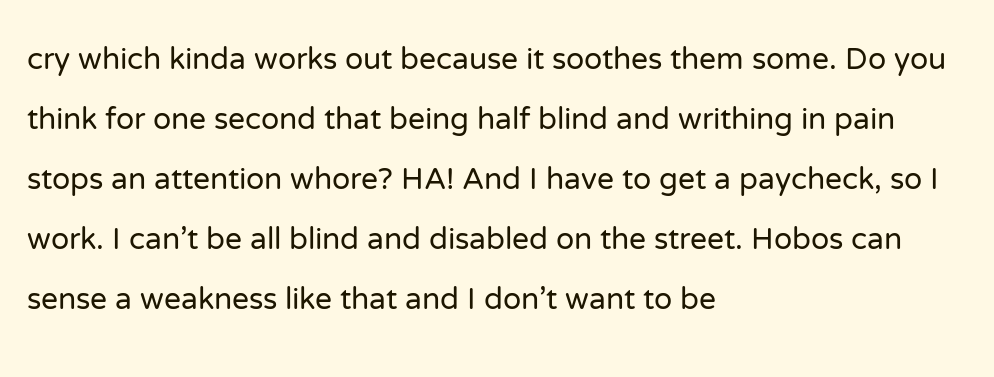cry which kinda works out because it soothes them some. Do you think for one second that being half blind and writhing in pain stops an attention whore? HA! And I have to get a paycheck, so I work. I can’t be all blind and disabled on the street. Hobos can sense a weakness like that and I don’t want to be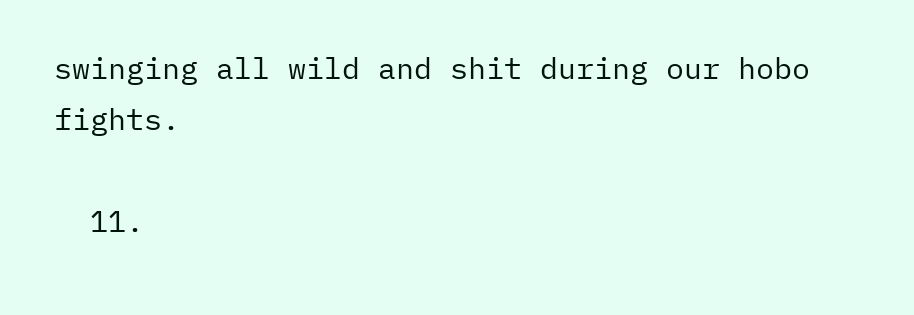swinging all wild and shit during our hobo fights.

  11.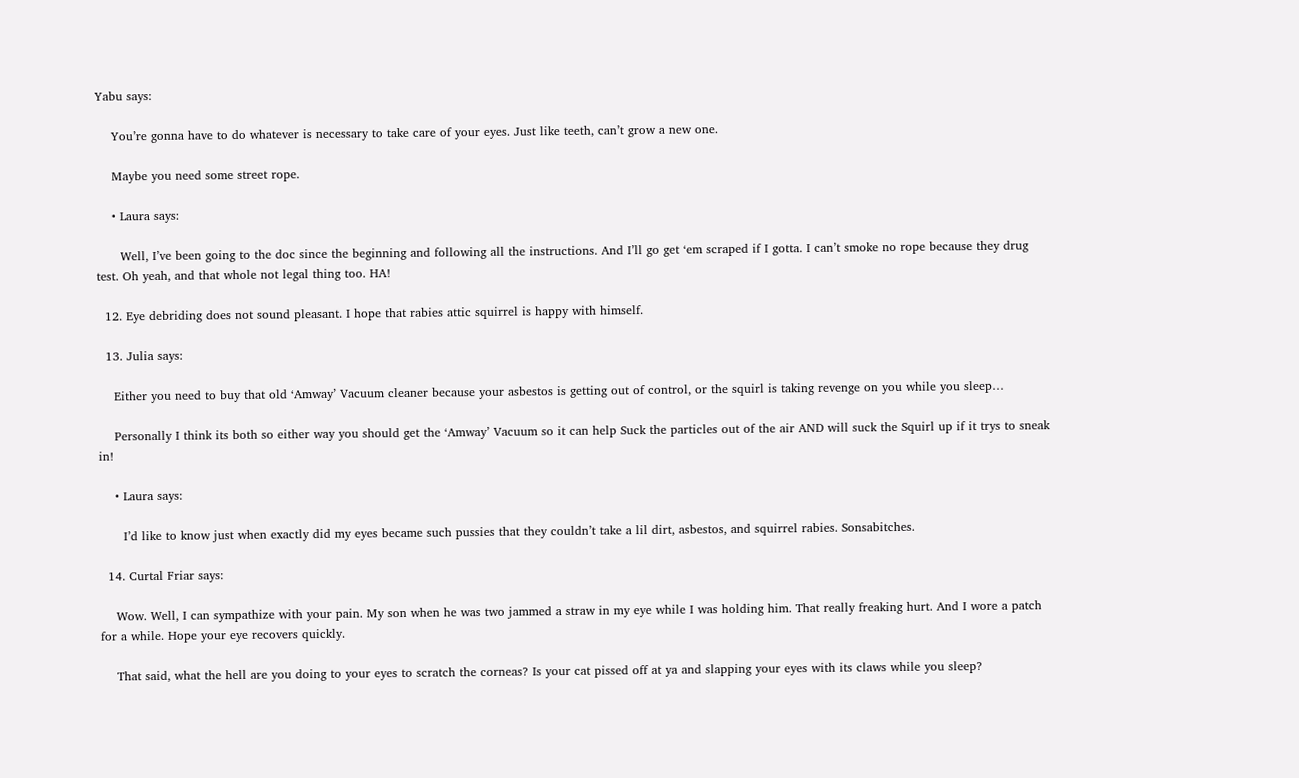Yabu says:

    You’re gonna have to do whatever is necessary to take care of your eyes. Just like teeth, can’t grow a new one.

    Maybe you need some street rope.

    • Laura says:

      Well, I’ve been going to the doc since the beginning and following all the instructions. And I’ll go get ‘em scraped if I gotta. I can’t smoke no rope because they drug test. Oh yeah, and that whole not legal thing too. HA!

  12. Eye debriding does not sound pleasant. I hope that rabies attic squirrel is happy with himself.

  13. Julia says:

    Either you need to buy that old ‘Amway’ Vacuum cleaner because your asbestos is getting out of control, or the squirl is taking revenge on you while you sleep…

    Personally I think its both so either way you should get the ‘Amway’ Vacuum so it can help Suck the particles out of the air AND will suck the Squirl up if it trys to sneak in!

    • Laura says:

      I’d like to know just when exactly did my eyes became such pussies that they couldn’t take a lil dirt, asbestos, and squirrel rabies. Sonsabitches.

  14. Curtal Friar says:

    Wow. Well, I can sympathize with your pain. My son when he was two jammed a straw in my eye while I was holding him. That really freaking hurt. And I wore a patch for a while. Hope your eye recovers quickly.

    That said, what the hell are you doing to your eyes to scratch the corneas? Is your cat pissed off at ya and slapping your eyes with its claws while you sleep?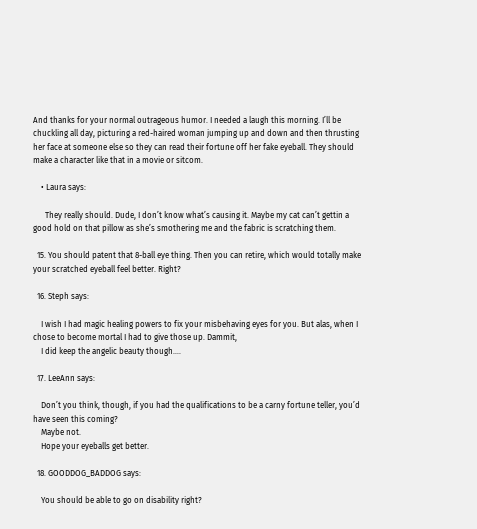And thanks for your normal outrageous humor. I needed a laugh this morning. I’ll be chuckling all day, picturing a red-haired woman jumping up and down and then thrusting her face at someone else so they can read their fortune off her fake eyeball. They should make a character like that in a movie or sitcom.

    • Laura says:

      They really should. Dude, I don’t know what’s causing it. Maybe my cat can’t gettin a good hold on that pillow as she’s smothering me and the fabric is scratching them.

  15. You should patent that 8-ball eye thing. Then you can retire, which would totally make your scratched eyeball feel better. Right?

  16. Steph says:

    I wish I had magic healing powers to fix your misbehaving eyes for you. But alas, when I chose to become mortal I had to give those up. Dammit,
    I did keep the angelic beauty though….

  17. LeeAnn says:

    Don’t you think, though, if you had the qualifications to be a carny fortune teller, you’d have seen this coming?
    Maybe not.
    Hope your eyeballs get better.

  18. GOODDOG_BADDOG says:

    You should be able to go on disability right?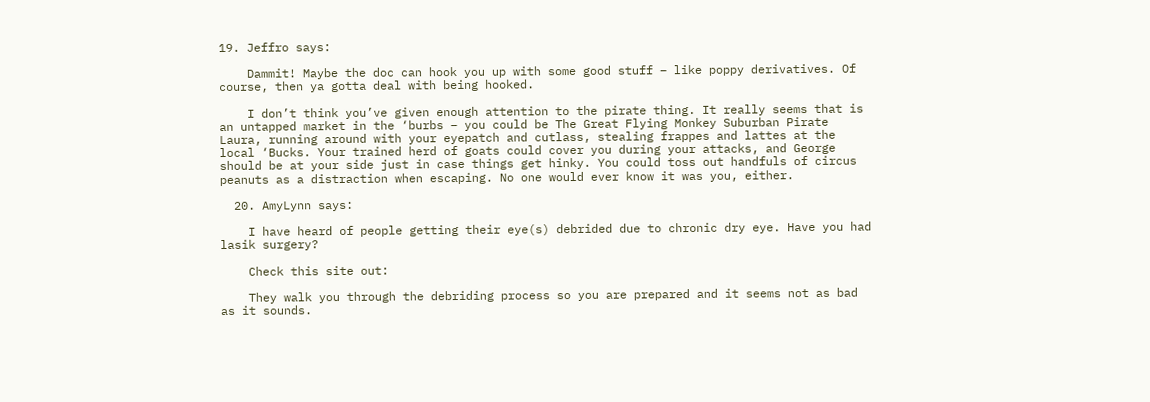19. Jeffro says:

    Dammit! Maybe the doc can hook you up with some good stuff – like poppy derivatives. Of course, then ya gotta deal with being hooked.

    I don’t think you’ve given enough attention to the pirate thing. It really seems that is an untapped market in the ‘burbs – you could be The Great Flying Monkey Suburban Pirate Laura, running around with your eyepatch and cutlass, stealing frappes and lattes at the local ‘Bucks. Your trained herd of goats could cover you during your attacks, and George should be at your side just in case things get hinky. You could toss out handfuls of circus peanuts as a distraction when escaping. No one would ever know it was you, either.

  20. AmyLynn says:

    I have heard of people getting their eye(s) debrided due to chronic dry eye. Have you had lasik surgery?

    Check this site out:

    They walk you through the debriding process so you are prepared and it seems not as bad as it sounds.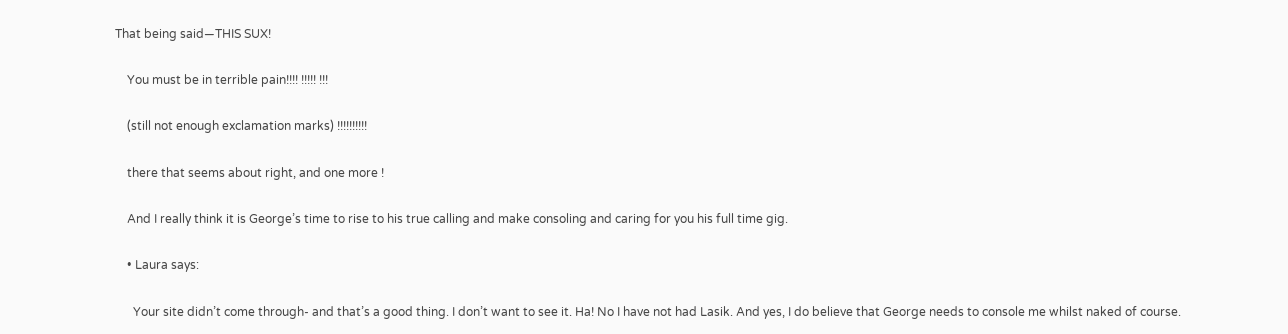That being said—THIS SUX!

    You must be in terrible pain!!!! !!!!! !!!

    (still not enough exclamation marks) !!!!!!!!!!

    there that seems about right, and one more !

    And I really think it is George’s time to rise to his true calling and make consoling and caring for you his full time gig.

    • Laura says:

      Your site didn’t come through- and that’s a good thing. I don’t want to see it. Ha! No I have not had Lasik. And yes, I do believe that George needs to console me whilst naked of course.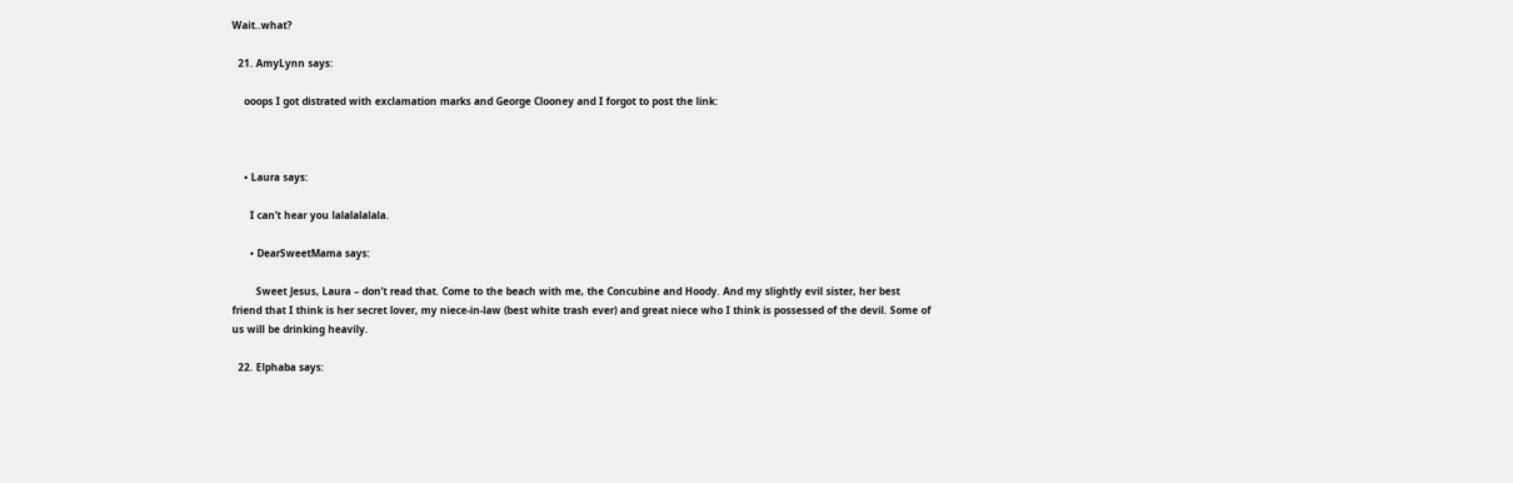Wait..what?

  21. AmyLynn says:

    ooops I got distrated with exclamation marks and George Clooney and I forgot to post the link:



    • Laura says:

      I can’t hear you lalalalalala.

      • DearSweetMama says:

        Sweet Jesus, Laura – don’t read that. Come to the beach with me, the Concubine and Hoody. And my slightly evil sister, her best friend that I think is her secret lover, my niece-in-law (best white trash ever) and great niece who I think is possessed of the devil. Some of us will be drinking heavily.

  22. Elphaba says: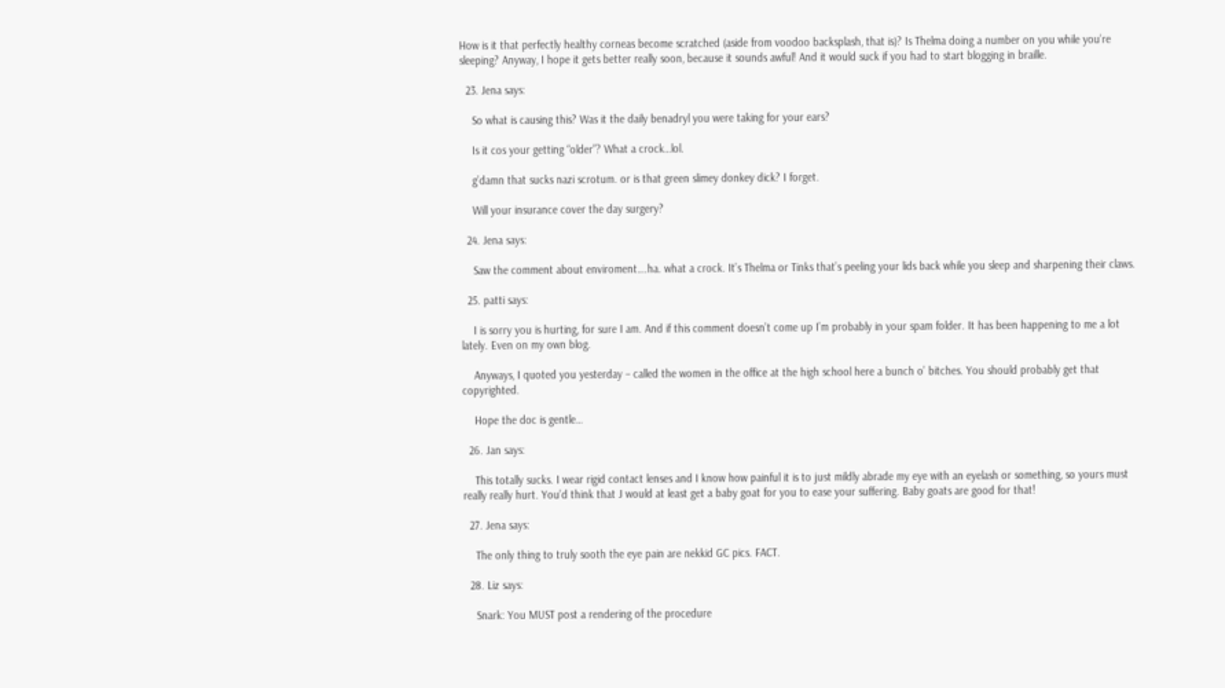How is it that perfectly healthy corneas become scratched (aside from voodoo backsplash, that is)? Is Thelma doing a number on you while you’re sleeping? Anyway, I hope it gets better really soon, because it sounds awful! And it would suck if you had to start blogging in braille.

  23. Jena says:

    So what is causing this? Was it the daily benadryl you were taking for your ears?

    Is it cos your getting “older”? What a crock…lol.

    g’damn that sucks nazi scrotum. or is that green slimey donkey dick? I forget.

    Will your insurance cover the day surgery?

  24. Jena says:

    Saw the comment about enviroment….ha. what a crock. It’s Thelma or Tinks that’s peeling your lids back while you sleep and sharpening their claws.

  25. patti says:

    I is sorry you is hurting, for sure I am. And if this comment doesn’t come up I’m probably in your spam folder. It has been happening to me a lot lately. Even on my own blog.

    Anyways, I quoted you yesterday – called the women in the office at the high school here a bunch o’ bitches. You should probably get that copyrighted.

    Hope the doc is gentle…

  26. Jan says:

    This totally sucks. I wear rigid contact lenses and I know how painful it is to just mildly abrade my eye with an eyelash or something, so yours must really really hurt. You’d think that J would at least get a baby goat for you to ease your suffering. Baby goats are good for that!

  27. Jena says:

    The only thing to truly sooth the eye pain are nekkid GC pics. FACT.

  28. Liz says:

    Snark: You MUST post a rendering of the procedure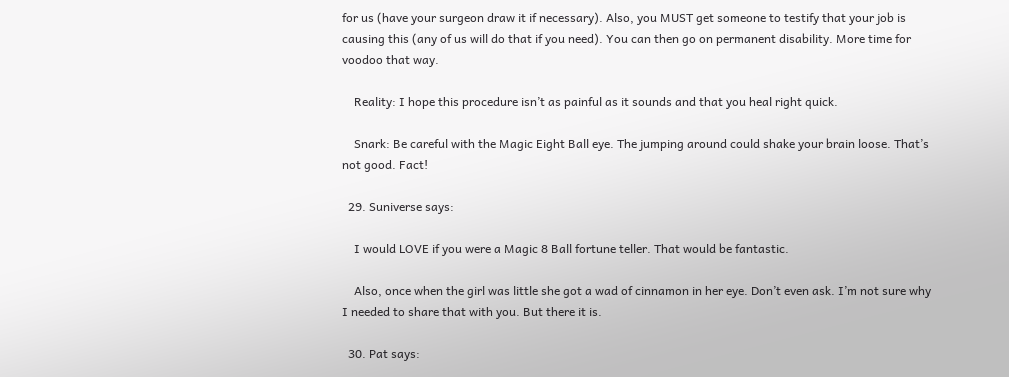for us (have your surgeon draw it if necessary). Also, you MUST get someone to testify that your job is causing this (any of us will do that if you need). You can then go on permanent disability. More time for voodoo that way.

    Reality: I hope this procedure isn’t as painful as it sounds and that you heal right quick.

    Snark: Be careful with the Magic Eight Ball eye. The jumping around could shake your brain loose. That’s not good. Fact!

  29. Suniverse says:

    I would LOVE if you were a Magic 8 Ball fortune teller. That would be fantastic.

    Also, once when the girl was little she got a wad of cinnamon in her eye. Don’t even ask. I’m not sure why I needed to share that with you. But there it is.

  30. Pat says: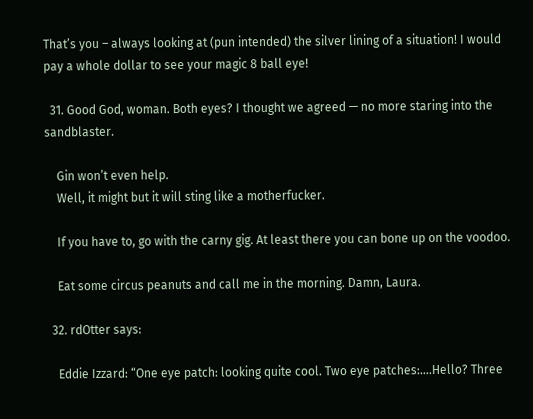That’s you – always looking at (pun intended) the silver lining of a situation! I would pay a whole dollar to see your magic 8 ball eye!

  31. Good God, woman. Both eyes? I thought we agreed — no more staring into the sandblaster.

    Gin won’t even help.
    Well, it might but it will sting like a motherfucker.

    If you have to, go with the carny gig. At least there you can bone up on the voodoo.

    Eat some circus peanuts and call me in the morning. Damn, Laura.

  32. rdOtter says:

    Eddie Izzard: “One eye patch: looking quite cool. Two eye patches:….Hello? Three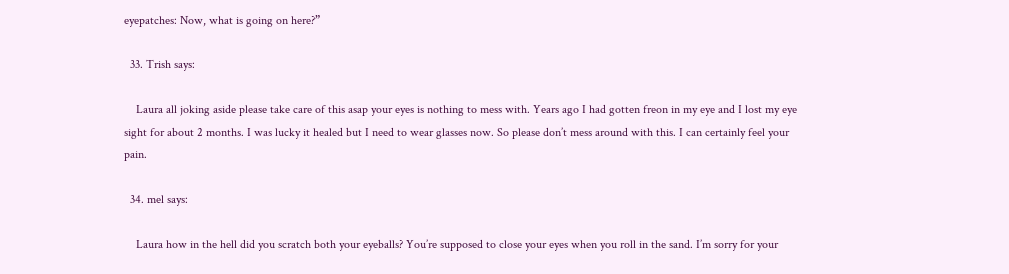eyepatches: Now, what is going on here?”

  33. Trish says:

    Laura all joking aside please take care of this asap your eyes is nothing to mess with. Years ago I had gotten freon in my eye and I lost my eye sight for about 2 months. I was lucky it healed but I need to wear glasses now. So please don’t mess around with this. I can certainly feel your pain.

  34. mel says:

    Laura how in the hell did you scratch both your eyeballs? You’re supposed to close your eyes when you roll in the sand. I’m sorry for your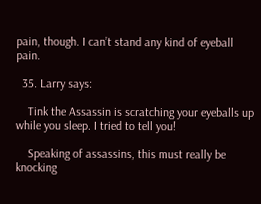pain, though. I can’t stand any kind of eyeball pain.

  35. Larry says:

    Tink the Assassin is scratching your eyeballs up while you sleep. I tried to tell you!

    Speaking of assassins, this must really be knocking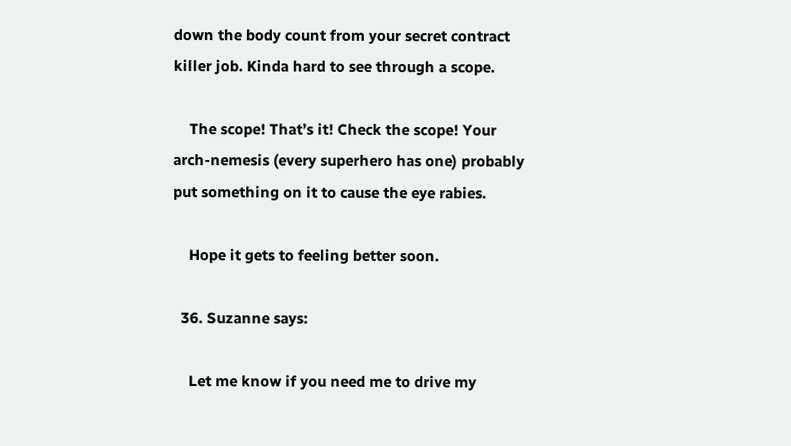down the body count from your secret contract killer job. Kinda hard to see through a scope.

    The scope! That’s it! Check the scope! Your arch-nemesis (every superhero has one) probably put something on it to cause the eye rabies.

    Hope it gets to feeling better soon.

  36. Suzanne says:

    Let me know if you need me to drive my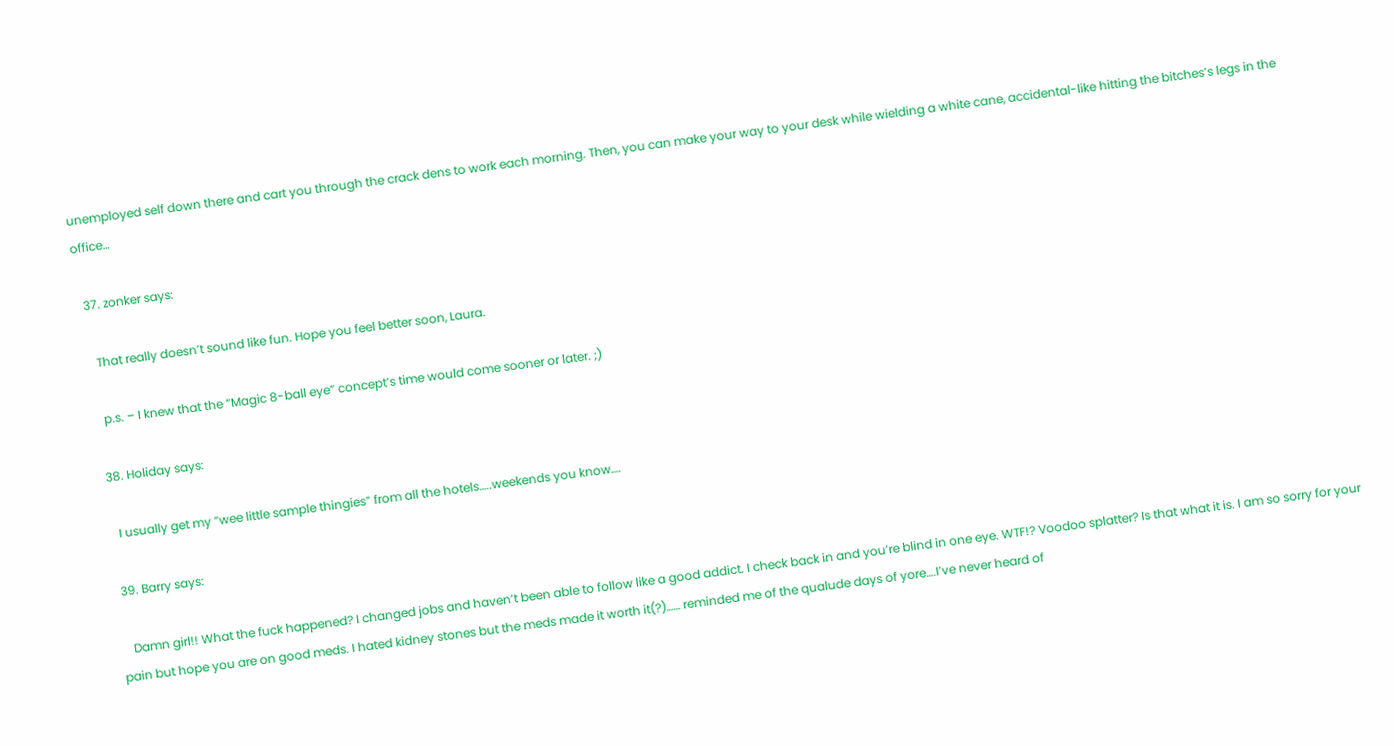unemployed self down there and cart you through the crack dens to work each morning. Then, you can make your way to your desk while wielding a white cane, accidental-like hitting the bitches’s legs in the office…

  37. zonker says:

    That really doesn’t sound like fun. Hope you feel better soon, Laura.

    p.s. – I knew that the “Magic 8-ball eye” concept’s time would come sooner or later. ;)

  38. Holiday says:

    I usually get my “wee little sample thingies” from all the hotels…..weekends you know….

  39. Barry says:

    Damn girl!! What the fuck happened? I changed jobs and haven’t been able to follow like a good addict. I check back in and you’re blind in one eye. WTF!? Voodoo splatter? Is that what it is. I am so sorry for your pain but hope you are on good meds. I hated kidney stones but the meds made it worth it(?)…… reminded me of the qualude days of yore….I’ve never heard of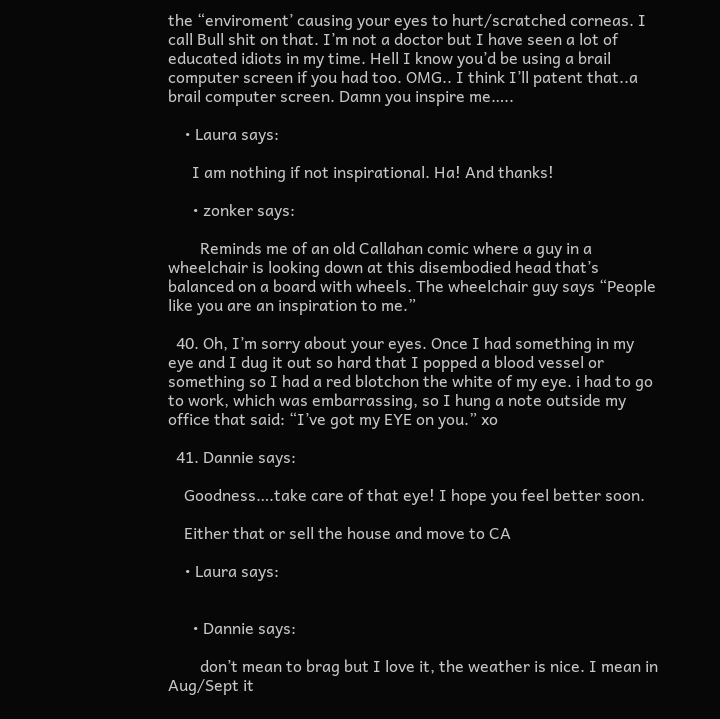the “enviroment’ causing your eyes to hurt/scratched corneas. I call Bull shit on that. I’m not a doctor but I have seen a lot of educated idiots in my time. Hell I know you’d be using a brail computer screen if you had too. OMG.. I think I’ll patent that..a brail computer screen. Damn you inspire me…..

    • Laura says:

      I am nothing if not inspirational. Ha! And thanks!

      • zonker says:

        Reminds me of an old Callahan comic where a guy in a wheelchair is looking down at this disembodied head that’s balanced on a board with wheels. The wheelchair guy says “People like you are an inspiration to me.”

  40. Oh, I’m sorry about your eyes. Once I had something in my eye and I dug it out so hard that I popped a blood vessel or something so I had a red blotchon the white of my eye. i had to go to work, which was embarrassing, so I hung a note outside my office that said: “I’ve got my EYE on you.” xo

  41. Dannie says:

    Goodness….take care of that eye! I hope you feel better soon.

    Either that or sell the house and move to CA

    • Laura says:


      • Dannie says:

        don’t mean to brag but I love it, the weather is nice. I mean in Aug/Sept it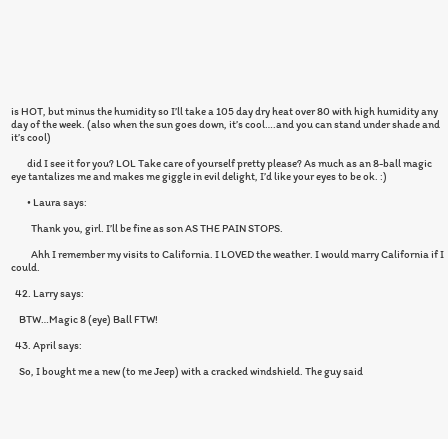is HOT, but minus the humidity so I’ll take a 105 day dry heat over 80 with high humidity any day of the week. (also when the sun goes down, it’s cool….and you can stand under shade and it’s cool)

        did I see it for you? LOL Take care of yourself pretty please? As much as an 8-ball magic eye tantalizes me and makes me giggle in evil delight, I’d like your eyes to be ok. :)

        • Laura says:

          Thank you, girl. I’ll be fine as son AS THE PAIN STOPS.

          Ahh I remember my visits to California. I LOVED the weather. I would marry California if I could.

  42. Larry says:

    BTW…Magic 8 (eye) Ball FTW!

  43. April says:

    So, I bought me a new (to me Jeep) with a cracked windshield. The guy said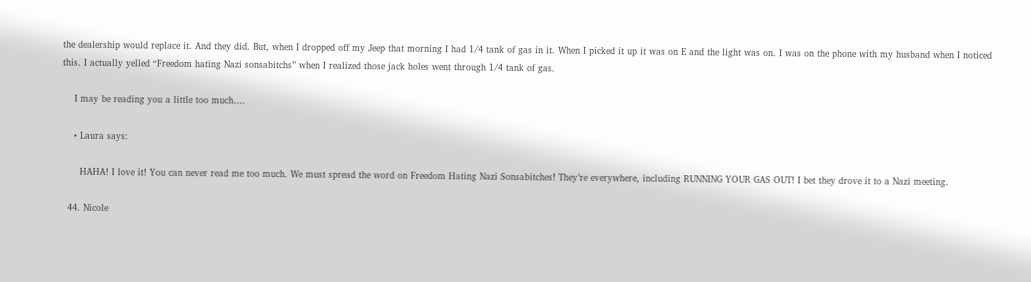the dealership would replace it. And they did. But, when I dropped off my Jeep that morning I had 1/4 tank of gas in it. When I picked it up it was on E and the light was on. I was on the phone with my husband when I noticed this. I actually yelled “Freedom hating Nazi sonsabitchs” when I realized those jack holes went through 1/4 tank of gas.

    I may be reading you a little too much….

    • Laura says:

      HAHA! I love it! You can never read me too much. We must spread the word on Freedom Hating Nazi Sonsabitches! They’re everywhere, including RUNNING YOUR GAS OUT! I bet they drove it to a Nazi meeting.

  44. Nicole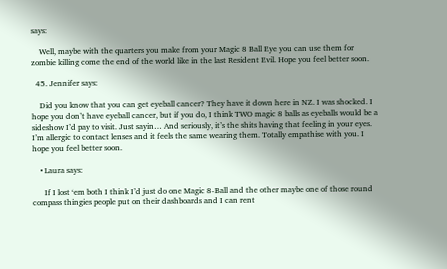says:

    Well, maybe with the quarters you make from your Magic 8 Ball Eye you can use them for zombie killing come the end of the world like in the last Resident Evil. Hope you feel better soon.

  45. Jennifer says:

    Did you know that you can get eyeball cancer? They have it down here in NZ. I was shocked. I hope you don’t have eyeball cancer, but if you do, I think TWO magic 8 balls as eyeballs would be a sideshow I’d pay to visit. Just sayin… And seriously, it’s the shits having that feeling in your eyes. I’m allergic to contact lenses and it feels the same wearing them. Totally empathise with you. I hope you feel better soon.

    • Laura says:

      If I lost ‘em both I think I’d just do one Magic 8-Ball and the other maybe one of those round compass thingies people put on their dashboards and I can rent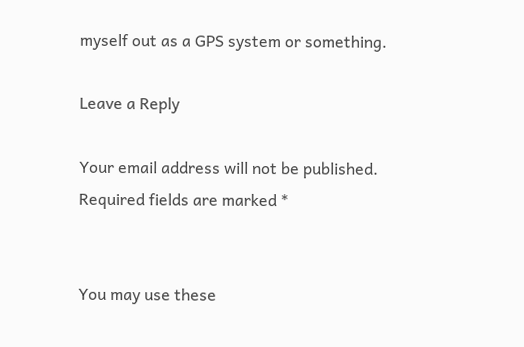myself out as a GPS system or something.

Leave a Reply

Your email address will not be published. Required fields are marked *


You may use these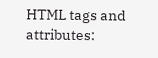HTML tags and attributes: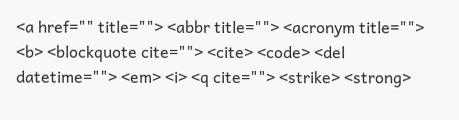<a href="" title=""> <abbr title=""> <acronym title=""> <b> <blockquote cite=""> <cite> <code> <del datetime=""> <em> <i> <q cite=""> <strike> <strong>